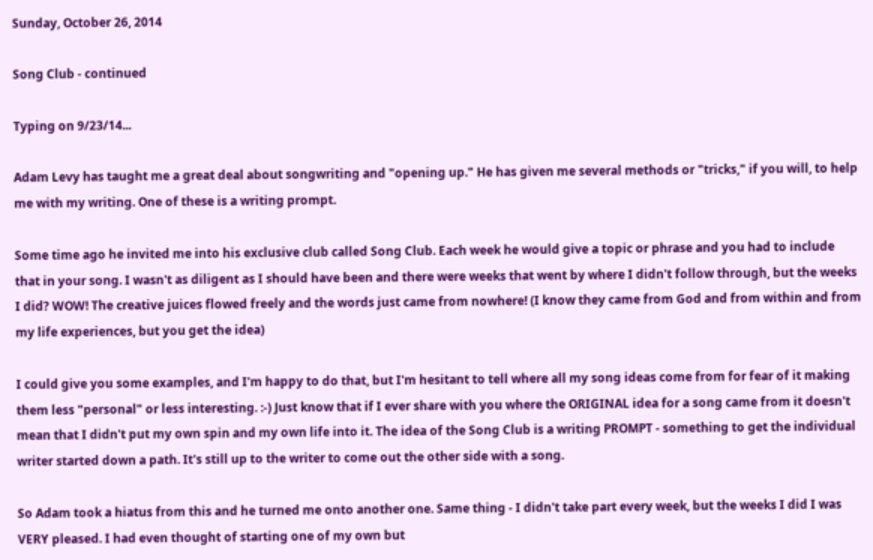Sunday, October 26, 2014

Song Club - continued

Typing on 9/23/14...

Adam Levy has taught me a great deal about songwriting and "opening up." He has given me several methods or "tricks," if you will, to help me with my writing. One of these is a writing prompt.

Some time ago he invited me into his exclusive club called Song Club. Each week he would give a topic or phrase and you had to include that in your song. I wasn't as diligent as I should have been and there were weeks that went by where I didn't follow through, but the weeks I did? WOW! The creative juices flowed freely and the words just came from nowhere! (I know they came from God and from within and from my life experiences, but you get the idea)

I could give you some examples, and I'm happy to do that, but I'm hesitant to tell where all my song ideas come from for fear of it making them less "personal" or less interesting. :-) Just know that if I ever share with you where the ORIGINAL idea for a song came from it doesn't mean that I didn't put my own spin and my own life into it. The idea of the Song Club is a writing PROMPT - something to get the individual writer started down a path. It's still up to the writer to come out the other side with a song.

So Adam took a hiatus from this and he turned me onto another one. Same thing - I didn't take part every week, but the weeks I did I was VERY pleased. I had even thought of starting one of my own but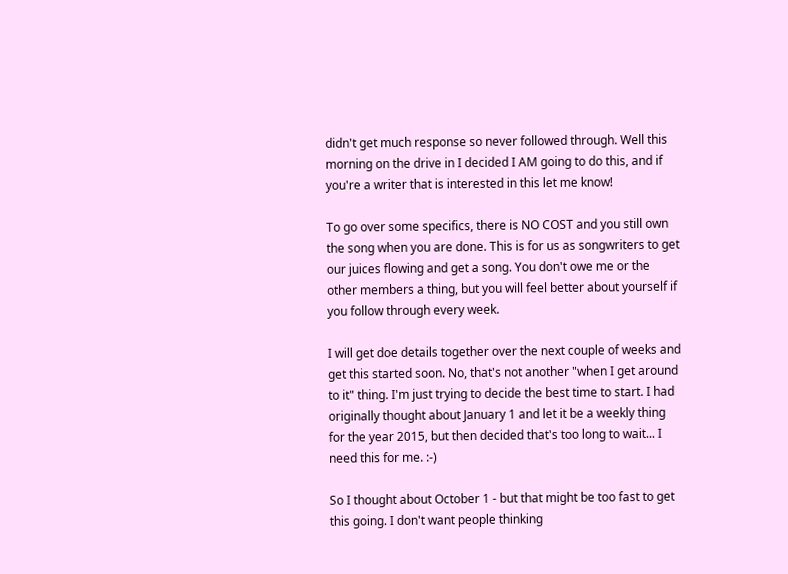didn't get much response so never followed through. Well this morning on the drive in I decided I AM going to do this, and if you're a writer that is interested in this let me know!

To go over some specifics, there is NO COST and you still own the song when you are done. This is for us as songwriters to get our juices flowing and get a song. You don't owe me or the other members a thing, but you will feel better about yourself if you follow through every week.

I will get doe details together over the next couple of weeks and get this started soon. No, that's not another "when I get around to it" thing. I'm just trying to decide the best time to start. I had originally thought about January 1 and let it be a weekly thing for the year 2015, but then decided that's too long to wait... I need this for me. :-)

So I thought about October 1 - but that might be too fast to get this going. I don't want people thinking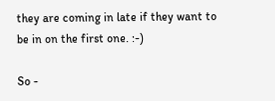they are coming in late if they want to be in on the first one. :-)

So -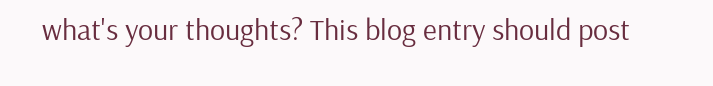what's your thoughts? This blog entry should post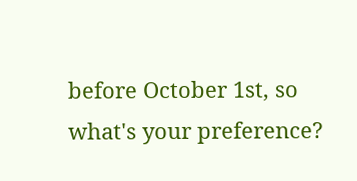before October 1st, so what's your preference?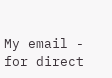My email - for direct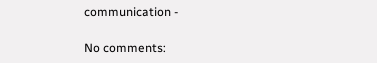communication -

No comments: